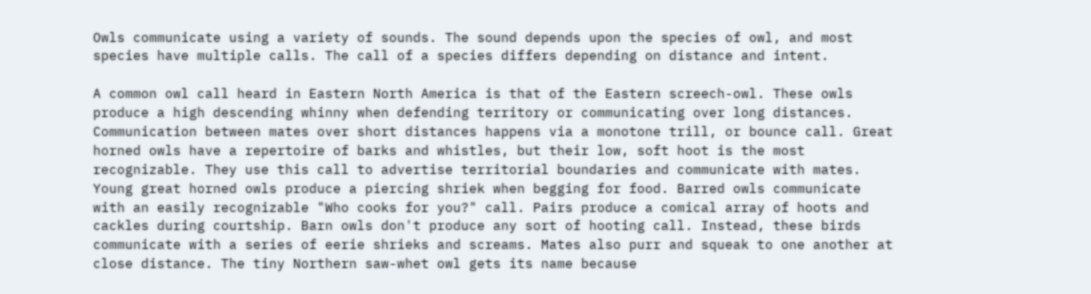Owls communicate using a variety of sounds. The sound depends upon the species of owl, and most species have multiple calls. The call of a species differs depending on distance and intent.

A common owl call heard in Eastern North America is that of the Eastern screech-owl. These owls produce a high descending whinny when defending territory or communicating over long distances. Communication between mates over short distances happens via a monotone trill, or bounce call. Great horned owls have a repertoire of barks and whistles, but their low, soft hoot is the most recognizable. They use this call to advertise territorial boundaries and communicate with mates. Young great horned owls produce a piercing shriek when begging for food. Barred owls communicate with an easily recognizable "Who cooks for you?" call. Pairs produce a comical array of hoots and cackles during courtship. Barn owls don't produce any sort of hooting call. Instead, these birds communicate with a series of eerie shrieks and screams. Mates also purr and squeak to one another at close distance. The tiny Northern saw-whet owl gets its name because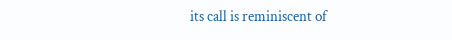its call is reminiscent of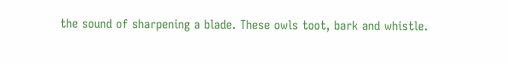the sound of sharpening a blade. These owls toot, bark and whistle.